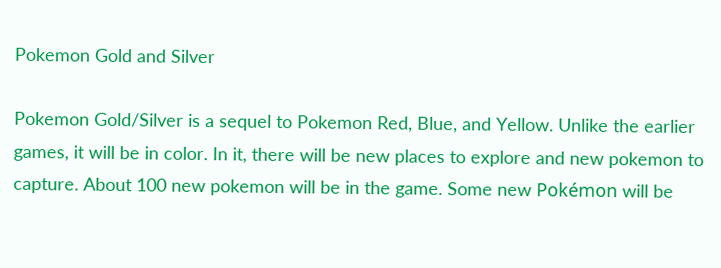Pokemon Gold and Silver

Pokemon Gold/Silver is a sequel to Pokemon Red, Blue, and Yellow. Unlike the earlier games, it will be in color. In it, there will be new places to explore and new pokemon to capture. About 100 new pokemon will be in the game. Some new Pokémon will be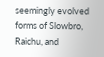seemingly evolved forms of Slowbro, Raichu, and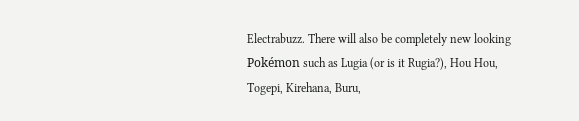Electrabuzz. There will also be completely new looking Pokémon such as Lugia (or is it Rugia?), Hou Hou, Togepi, Kirehana, Buru,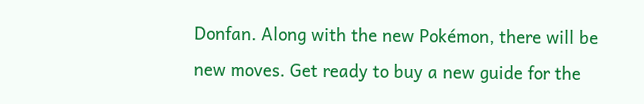Donfan. Along with the new Pokémon, there will be new moves. Get ready to buy a new guide for the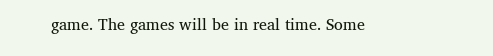game. The games will be in real time. Some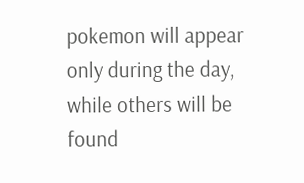pokemon will appear only during the day, while others will be found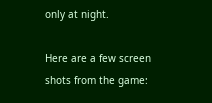only at night.

Here are a few screen shots from the game: